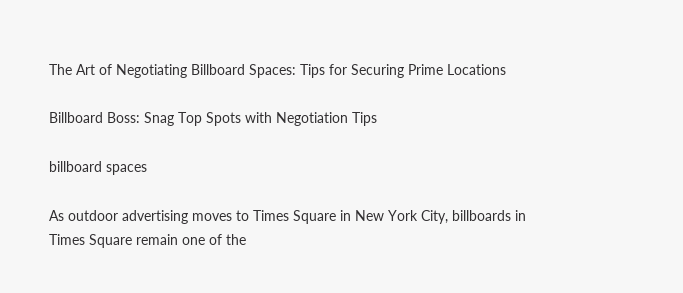The Art of Negotiating Billboard Spaces: Tips for Securing Prime Locations

Billboard Boss: Snag Top Spots with Negotiation Tips

billboard spaces

As outdoor advertising moves to Times Square in New York City, billboards in Times Square remain one of the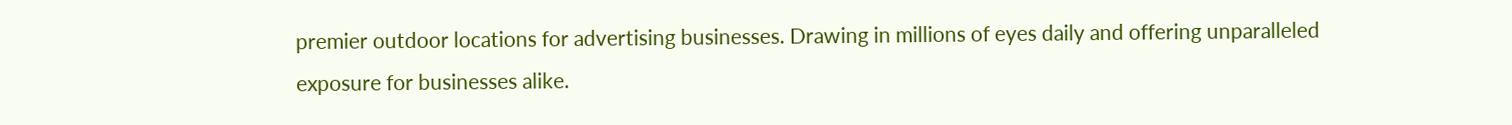premier outdoor locations for advertising businesses. Drawing in millions of eyes daily and offering unparalleled exposure for businesses alike.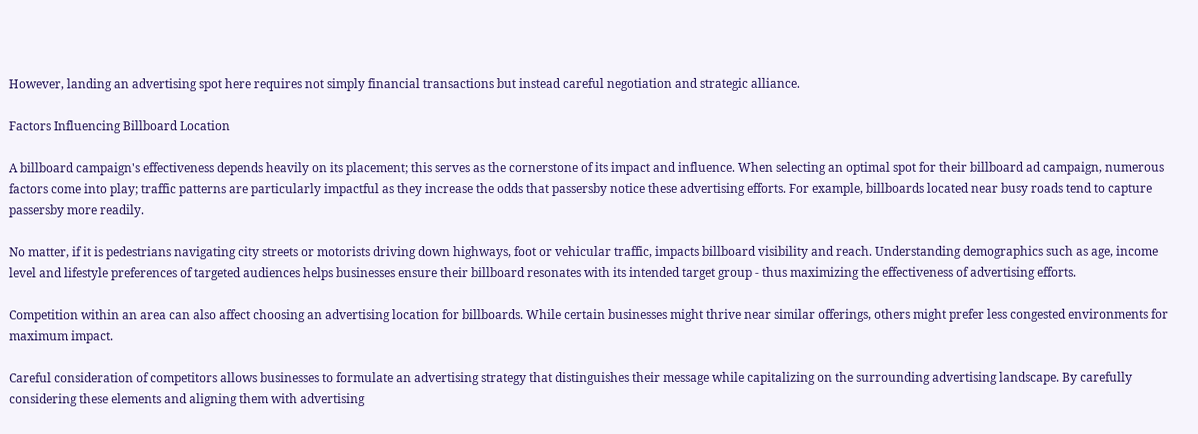However, landing an advertising spot here requires not simply financial transactions but instead careful negotiation and strategic alliance.

Factors Influencing Billboard Location

A billboard campaign's effectiveness depends heavily on its placement; this serves as the cornerstone of its impact and influence. When selecting an optimal spot for their billboard ad campaign, numerous factors come into play; traffic patterns are particularly impactful as they increase the odds that passersby notice these advertising efforts. For example, billboards located near busy roads tend to capture passersby more readily.

No matter, if it is pedestrians navigating city streets or motorists driving down highways, foot or vehicular traffic, impacts billboard visibility and reach. Understanding demographics such as age, income level and lifestyle preferences of targeted audiences helps businesses ensure their billboard resonates with its intended target group - thus maximizing the effectiveness of advertising efforts.

Competition within an area can also affect choosing an advertising location for billboards. While certain businesses might thrive near similar offerings, others might prefer less congested environments for maximum impact.

Careful consideration of competitors allows businesses to formulate an advertising strategy that distinguishes their message while capitalizing on the surrounding advertising landscape. By carefully considering these elements and aligning them with advertising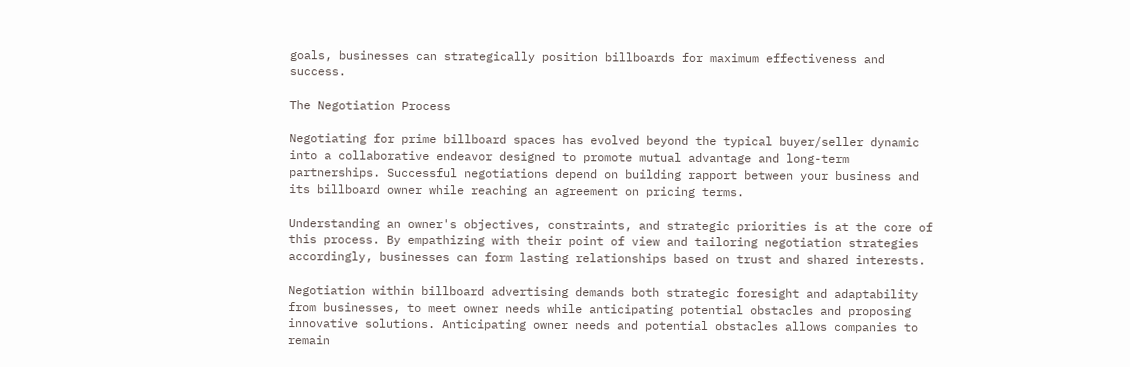goals, businesses can strategically position billboards for maximum effectiveness and success.

The Negotiation Process

Negotiating for prime billboard spaces has evolved beyond the typical buyer/seller dynamic into a collaborative endeavor designed to promote mutual advantage and long-term partnerships. Successful negotiations depend on building rapport between your business and its billboard owner while reaching an agreement on pricing terms.

Understanding an owner's objectives, constraints, and strategic priorities is at the core of this process. By empathizing with their point of view and tailoring negotiation strategies accordingly, businesses can form lasting relationships based on trust and shared interests.

Negotiation within billboard advertising demands both strategic foresight and adaptability from businesses, to meet owner needs while anticipating potential obstacles and proposing innovative solutions. Anticipating owner needs and potential obstacles allows companies to remain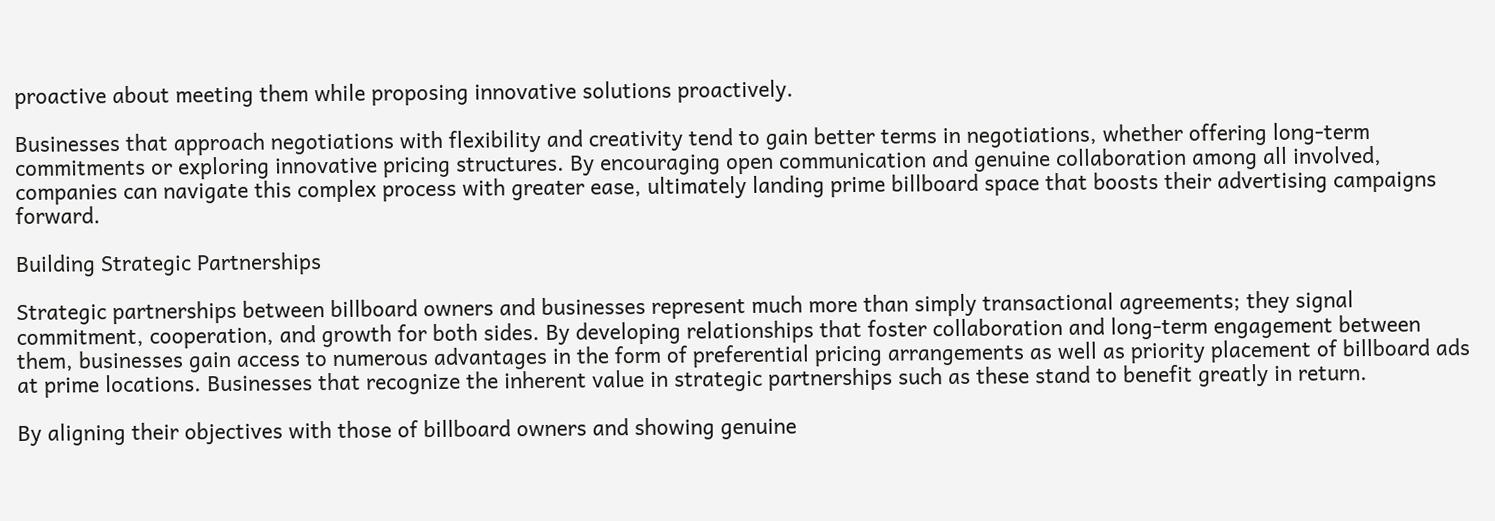proactive about meeting them while proposing innovative solutions proactively.

Businesses that approach negotiations with flexibility and creativity tend to gain better terms in negotiations, whether offering long-term commitments or exploring innovative pricing structures. By encouraging open communication and genuine collaboration among all involved, companies can navigate this complex process with greater ease, ultimately landing prime billboard space that boosts their advertising campaigns forward.

Building Strategic Partnerships

Strategic partnerships between billboard owners and businesses represent much more than simply transactional agreements; they signal commitment, cooperation, and growth for both sides. By developing relationships that foster collaboration and long-term engagement between them, businesses gain access to numerous advantages in the form of preferential pricing arrangements as well as priority placement of billboard ads at prime locations. Businesses that recognize the inherent value in strategic partnerships such as these stand to benefit greatly in return.

By aligning their objectives with those of billboard owners and showing genuine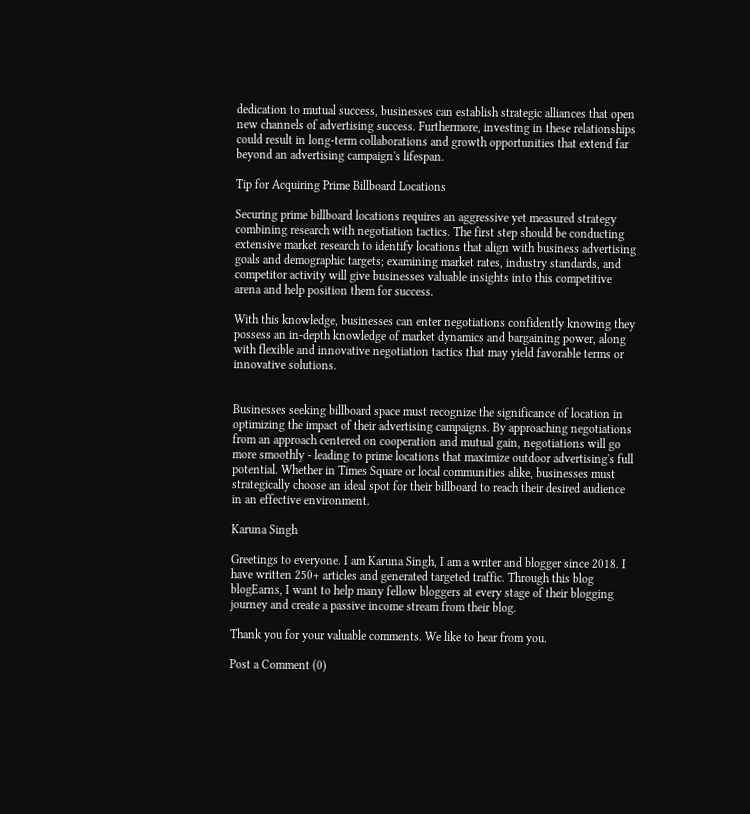dedication to mutual success, businesses can establish strategic alliances that open new channels of advertising success. Furthermore, investing in these relationships could result in long-term collaborations and growth opportunities that extend far beyond an advertising campaign's lifespan.

Tip for Acquiring Prime Billboard Locations

Securing prime billboard locations requires an aggressive yet measured strategy combining research with negotiation tactics. The first step should be conducting extensive market research to identify locations that align with business advertising goals and demographic targets; examining market rates, industry standards, and competitor activity will give businesses valuable insights into this competitive arena and help position them for success.

With this knowledge, businesses can enter negotiations confidently knowing they possess an in-depth knowledge of market dynamics and bargaining power, along with flexible and innovative negotiation tactics that may yield favorable terms or innovative solutions.


Businesses seeking billboard space must recognize the significance of location in optimizing the impact of their advertising campaigns. By approaching negotiations from an approach centered on cooperation and mutual gain, negotiations will go more smoothly - leading to prime locations that maximize outdoor advertising's full potential. Whether in Times Square or local communities alike, businesses must strategically choose an ideal spot for their billboard to reach their desired audience in an effective environment.

Karuna Singh

Greetings to everyone. I am Karuna Singh, I am a writer and blogger since 2018. I have written 250+ articles and generated targeted traffic. Through this blog blogEarns, I want to help many fellow bloggers at every stage of their blogging journey and create a passive income stream from their blog.

Thank you for your valuable comments. We like to hear from you.

Post a Comment (0)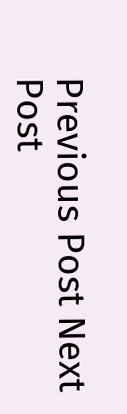Previous Post Next Post